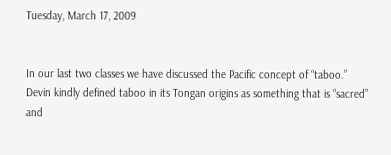Tuesday, March 17, 2009


In our last two classes we have discussed the Pacific concept of “taboo.” Devin kindly defined taboo in its Tongan origins as something that is “sacred” and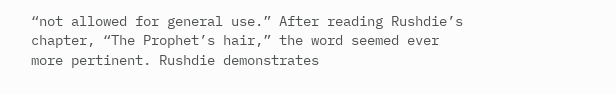“not allowed for general use.” After reading Rushdie’s chapter, “The Prophet’s hair,” the word seemed ever more pertinent. Rushdie demonstrates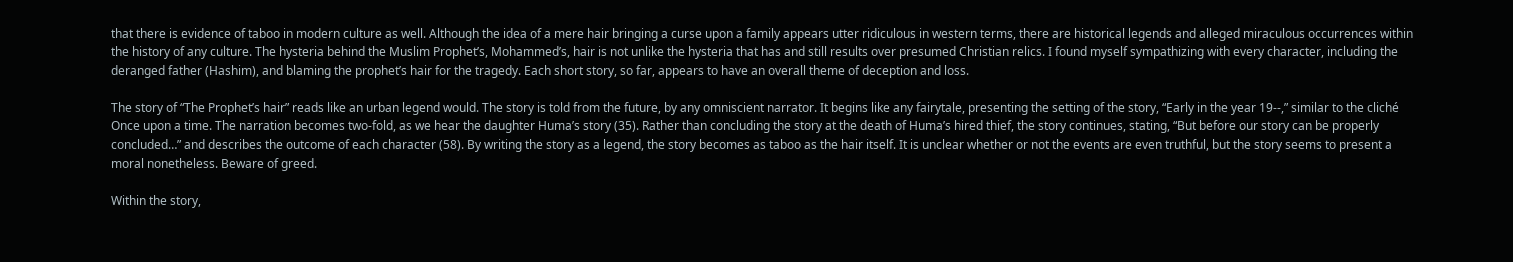that there is evidence of taboo in modern culture as well. Although the idea of a mere hair bringing a curse upon a family appears utter ridiculous in western terms, there are historical legends and alleged miraculous occurrences within the history of any culture. The hysteria behind the Muslim Prophet’s, Mohammed’s, hair is not unlike the hysteria that has and still results over presumed Christian relics. I found myself sympathizing with every character, including the deranged father (Hashim), and blaming the prophet’s hair for the tragedy. Each short story, so far, appears to have an overall theme of deception and loss.

The story of “The Prophet’s hair” reads like an urban legend would. The story is told from the future, by any omniscient narrator. It begins like any fairytale, presenting the setting of the story, “Early in the year 19--,” similar to the cliché Once upon a time. The narration becomes two-fold, as we hear the daughter Huma’s story (35). Rather than concluding the story at the death of Huma’s hired thief, the story continues, stating, “But before our story can be properly concluded…” and describes the outcome of each character (58). By writing the story as a legend, the story becomes as taboo as the hair itself. It is unclear whether or not the events are even truthful, but the story seems to present a moral nonetheless. Beware of greed.

Within the story,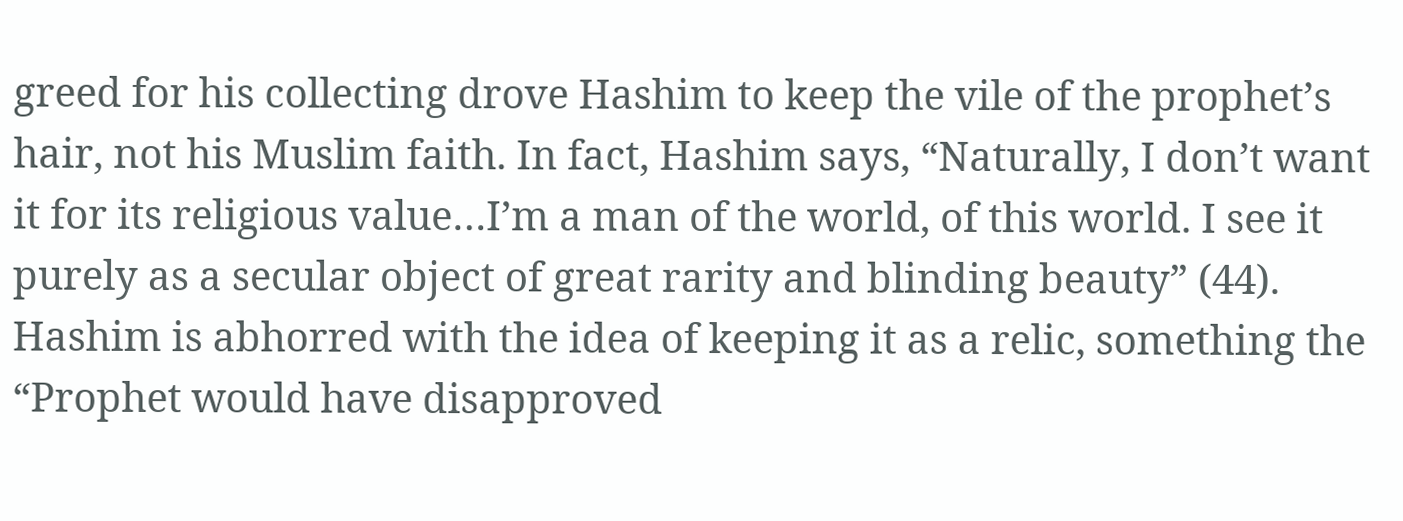greed for his collecting drove Hashim to keep the vile of the prophet’s hair, not his Muslim faith. In fact, Hashim says, “Naturally, I don’t want it for its religious value…I’m a man of the world, of this world. I see it purely as a secular object of great rarity and blinding beauty” (44). Hashim is abhorred with the idea of keeping it as a relic, something the “Prophet would have disapproved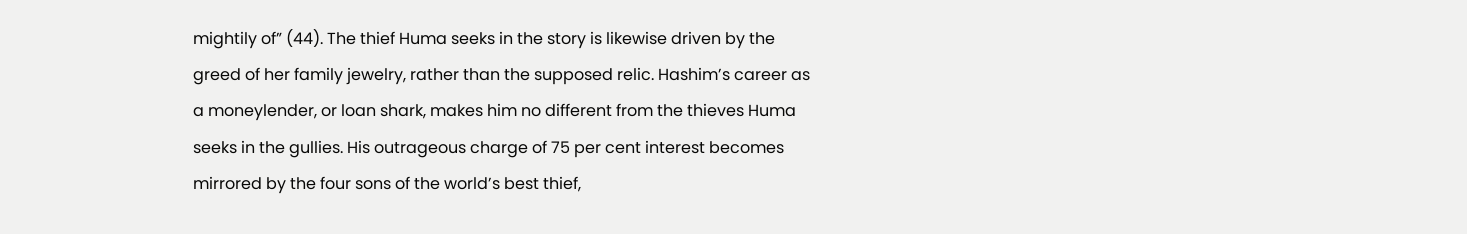mightily of” (44). The thief Huma seeks in the story is likewise driven by the greed of her family jewelry, rather than the supposed relic. Hashim’s career as a moneylender, or loan shark, makes him no different from the thieves Huma seeks in the gullies. His outrageous charge of 75 per cent interest becomes mirrored by the four sons of the world’s best thief,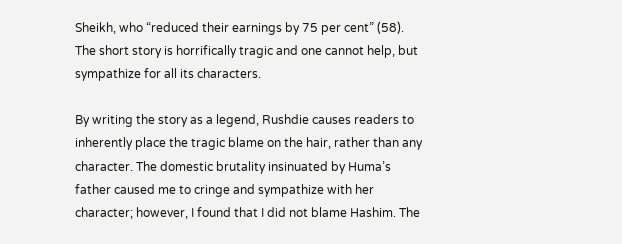Sheikh, who “reduced their earnings by 75 per cent” (58). The short story is horrifically tragic and one cannot help, but sympathize for all its characters.

By writing the story as a legend, Rushdie causes readers to inherently place the tragic blame on the hair, rather than any character. The domestic brutality insinuated by Huma’s father caused me to cringe and sympathize with her character; however, I found that I did not blame Hashim. The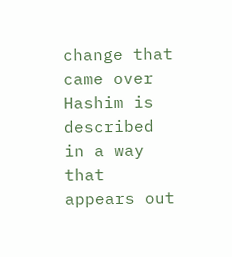change that came over Hashim is described in a way that appears out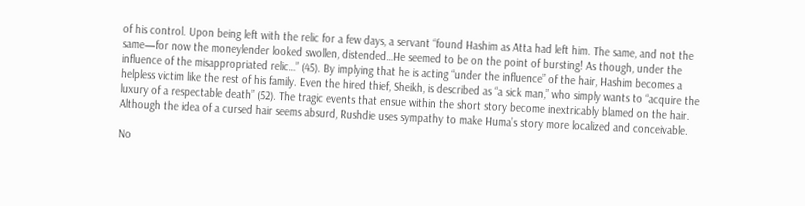of his control. Upon being left with the relic for a few days, a servant “found Hashim as Atta had left him. The same, and not the same—for now the moneylender looked swollen, distended…He seemed to be on the point of bursting! As though, under the influence of the misappropriated relic…” (45). By implying that he is acting “under the influence” of the hair, Hashim becomes a helpless victim like the rest of his family. Even the hired thief, Sheikh, is described as “a sick man,” who simply wants to “acquire the luxury of a respectable death” (52). The tragic events that ensue within the short story become inextricably blamed on the hair. Although the idea of a cursed hair seems absurd, Rushdie uses sympathy to make Huma’s story more localized and conceivable.

No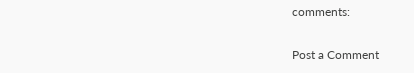comments:

Post a Comment